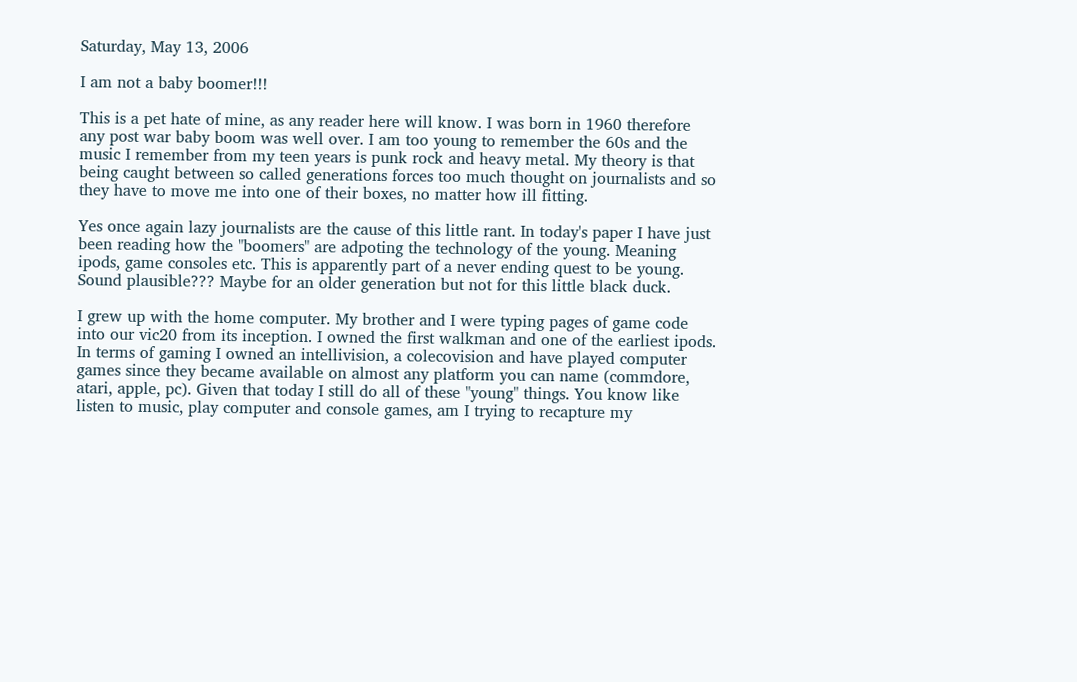Saturday, May 13, 2006

I am not a baby boomer!!!

This is a pet hate of mine, as any reader here will know. I was born in 1960 therefore any post war baby boom was well over. I am too young to remember the 60s and the music I remember from my teen years is punk rock and heavy metal. My theory is that being caught between so called generations forces too much thought on journalists and so they have to move me into one of their boxes, no matter how ill fitting.

Yes once again lazy journalists are the cause of this little rant. In today's paper I have just been reading how the "boomers" are adpoting the technology of the young. Meaning ipods, game consoles etc. This is apparently part of a never ending quest to be young. Sound plausible??? Maybe for an older generation but not for this little black duck.

I grew up with the home computer. My brother and I were typing pages of game code into our vic20 from its inception. I owned the first walkman and one of the earliest ipods. In terms of gaming I owned an intellivision, a colecovision and have played computer games since they became available on almost any platform you can name (commdore, atari, apple, pc). Given that today I still do all of these "young" things. You know like listen to music, play computer and console games, am I trying to recapture my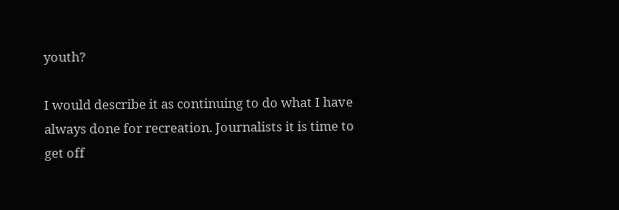youth?

I would describe it as continuing to do what I have always done for recreation. Journalists it is time to get off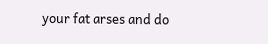your fat arses and do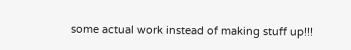some actual work instead of making stuff up!!!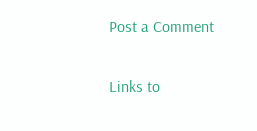Post a Comment

Links to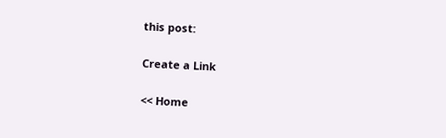this post:

Create a Link

<< Home